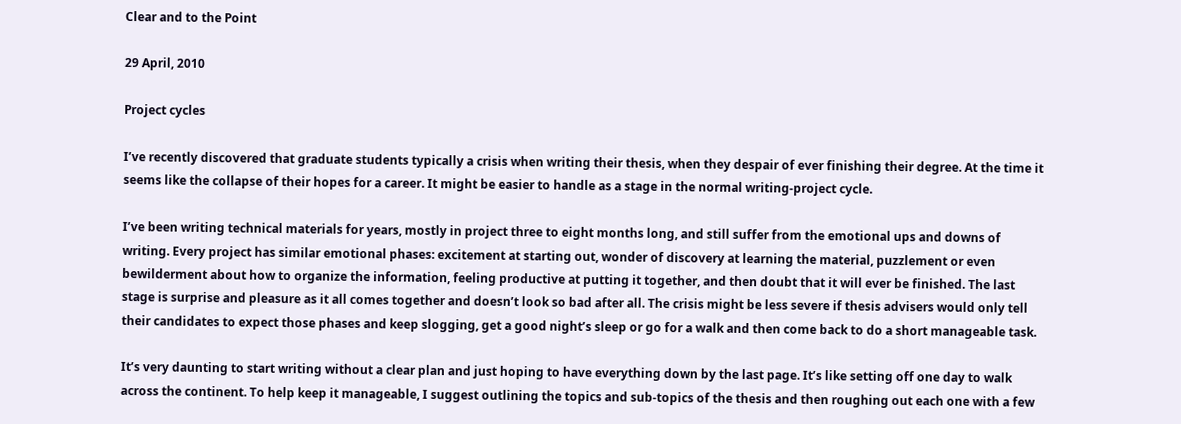Clear and to the Point

29 April, 2010

Project cycles

I’ve recently discovered that graduate students typically a crisis when writing their thesis, when they despair of ever finishing their degree. At the time it seems like the collapse of their hopes for a career. It might be easier to handle as a stage in the normal writing-project cycle.

I’ve been writing technical materials for years, mostly in project three to eight months long, and still suffer from the emotional ups and downs of writing. Every project has similar emotional phases: excitement at starting out, wonder of discovery at learning the material, puzzlement or even bewilderment about how to organize the information, feeling productive at putting it together, and then doubt that it will ever be finished. The last stage is surprise and pleasure as it all comes together and doesn’t look so bad after all. The crisis might be less severe if thesis advisers would only tell their candidates to expect those phases and keep slogging, get a good night’s sleep or go for a walk and then come back to do a short manageable task.

It’s very daunting to start writing without a clear plan and just hoping to have everything down by the last page. It’s like setting off one day to walk across the continent. To help keep it manageable, I suggest outlining the topics and sub-topics of the thesis and then roughing out each one with a few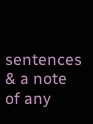sentences & a note of any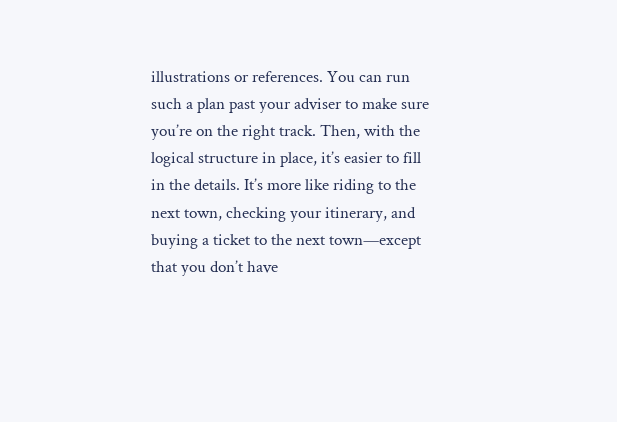illustrations or references. You can run such a plan past your adviser to make sure you’re on the right track. Then, with the logical structure in place, it’s easier to fill in the details. It’s more like riding to the next town, checking your itinerary, and buying a ticket to the next town—except that you don’t have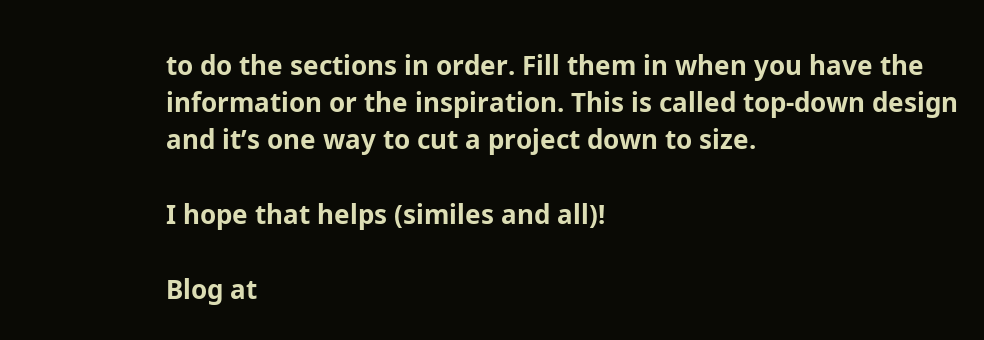to do the sections in order. Fill them in when you have the information or the inspiration. This is called top-down design and it’s one way to cut a project down to size.

I hope that helps (similes and all)!

Blog at